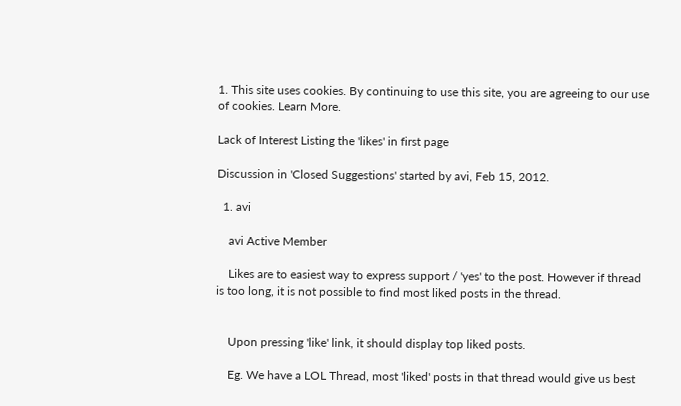1. This site uses cookies. By continuing to use this site, you are agreeing to our use of cookies. Learn More.

Lack of Interest Listing the 'likes' in first page

Discussion in 'Closed Suggestions' started by avi, Feb 15, 2012.

  1. avi

    avi Active Member

    Likes are to easiest way to express support / 'yes' to the post. However if thread is too long, it is not possible to find most liked posts in the thread.


    Upon pressing 'like' link, it should display top liked posts.

    Eg. We have a LOL Thread, most 'liked' posts in that thread would give us best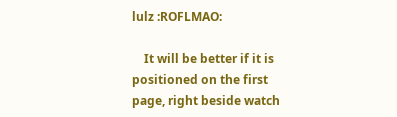lulz :ROFLMAO:

    It will be better if it is positioned on the first page, right beside watch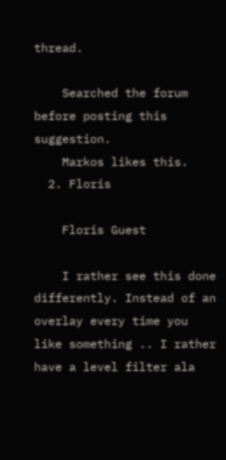thread.

    Searched the forum before posting this suggestion.
    Markos likes this.
  2. Floris

    Floris Guest

    I rather see this done differently. Instead of an overlay every time you like something .. I rather have a level filter ala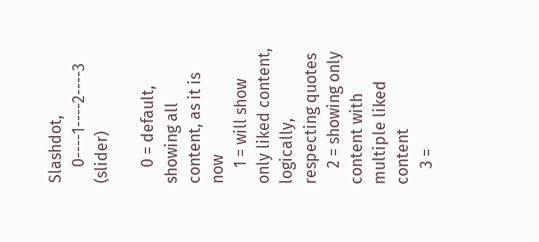Slashdot,
    0----1----2----3 (slider)

    0 = default, showing all content, as it is now
    1 = will show only liked content, logically, respecting quotes
    2 = showing only content with multiple liked content
    3 =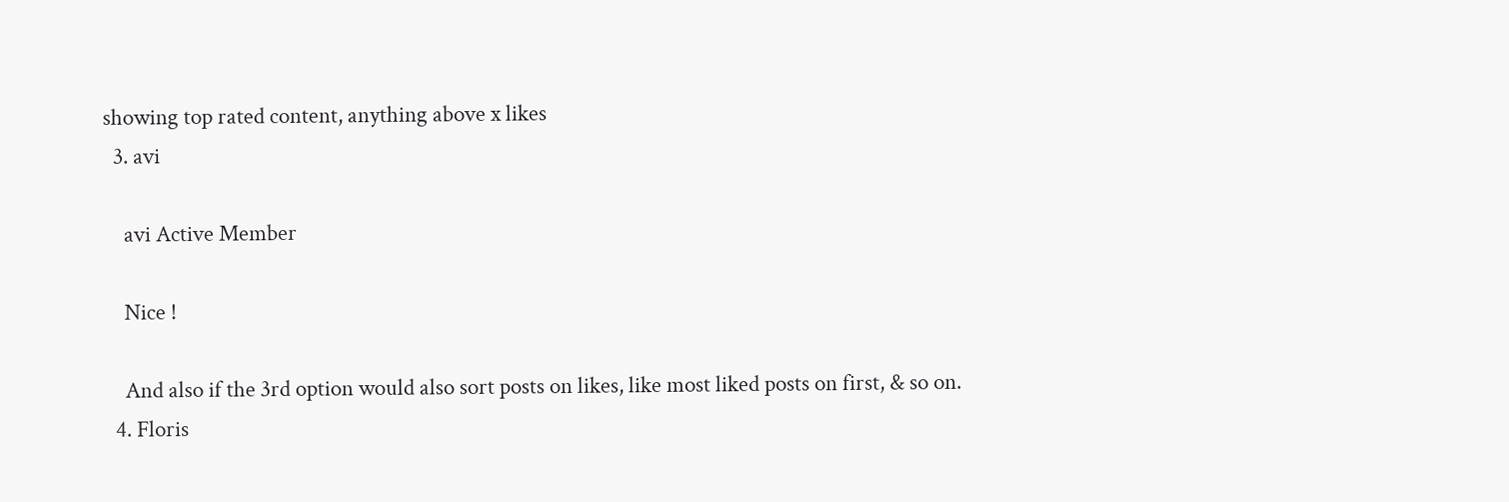showing top rated content, anything above x likes
  3. avi

    avi Active Member

    Nice !

    And also if the 3rd option would also sort posts on likes, like most liked posts on first, & so on.
  4. Floris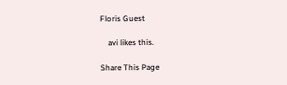Floris Guest

    avi likes this.

Share This Page